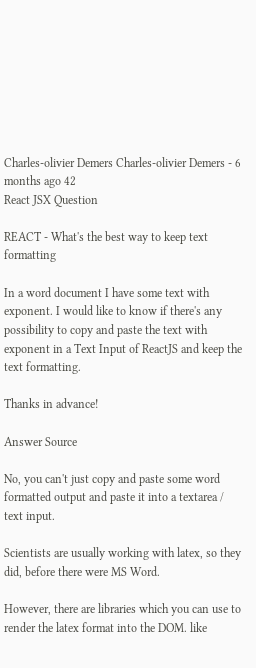Charles-olivier Demers Charles-olivier Demers - 6 months ago 42
React JSX Question

REACT - What's the best way to keep text formatting

In a word document I have some text with exponent. I would like to know if there's any possibility to copy and paste the text with exponent in a Text Input of ReactJS and keep the text formatting.

Thanks in advance!

Answer Source

No, you can't just copy and paste some word formatted output and paste it into a textarea / text input.

Scientists are usually working with latex, so they did, before there were MS Word.

However, there are libraries which you can use to render the latex format into the DOM. like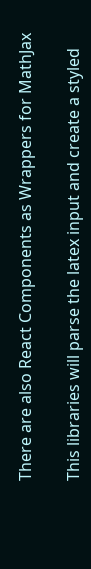There are also React Components as Wrappers for MathJax

This libraries will parse the latex input and create a styled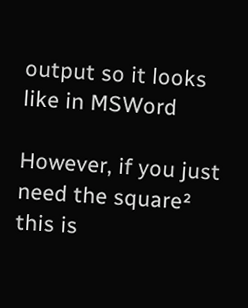output so it looks like in MSWord

However, if you just need the square² this is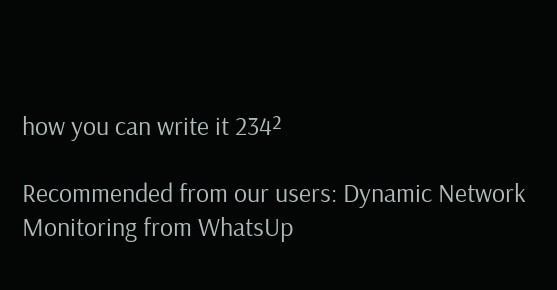how you can write it 234²

Recommended from our users: Dynamic Network Monitoring from WhatsUp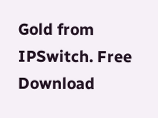Gold from IPSwitch. Free Download